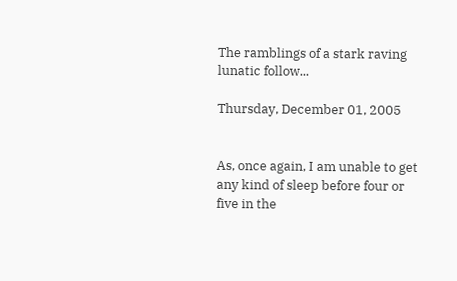The ramblings of a stark raving lunatic follow...

Thursday, December 01, 2005


As, once again, I am unable to get any kind of sleep before four or five in the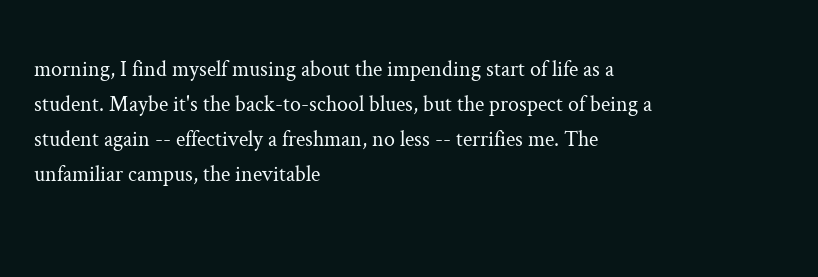morning, I find myself musing about the impending start of life as a student. Maybe it's the back-to-school blues, but the prospect of being a student again -- effectively a freshman, no less -- terrifies me. The unfamiliar campus, the inevitable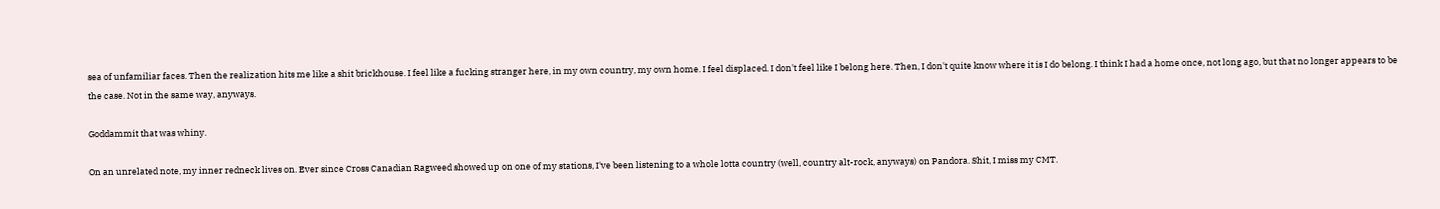sea of unfamiliar faces. Then the realization hits me like a shit brickhouse. I feel like a fucking stranger here, in my own country, my own home. I feel displaced. I don't feel like I belong here. Then, I don't quite know where it is I do belong. I think I had a home once, not long ago, but that no longer appears to be the case. Not in the same way, anyways.

Goddammit that was whiny.

On an unrelated note, my inner redneck lives on. Ever since Cross Canadian Ragweed showed up on one of my stations, I've been listening to a whole lotta country (well, country alt-rock, anyways) on Pandora. Shit, I miss my CMT.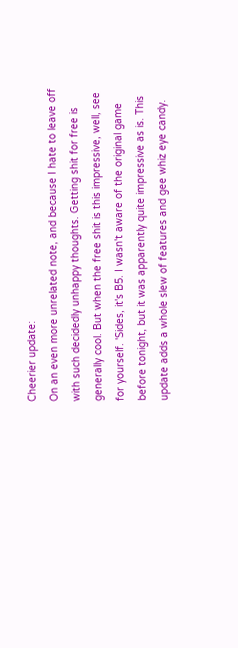Cheerier update:
On an even more unrelated note, and because I hate to leave off with such decidedly unhappy thoughts. Getting shit for free is generally cool. But when the free shit is this impressive, well, see for yourself. 'Sides, it's B5. I wasn't aware of the original game before tonight, but it was apparently quite impressive as is. This update adds a whole slew of features and gee whiz eye candy.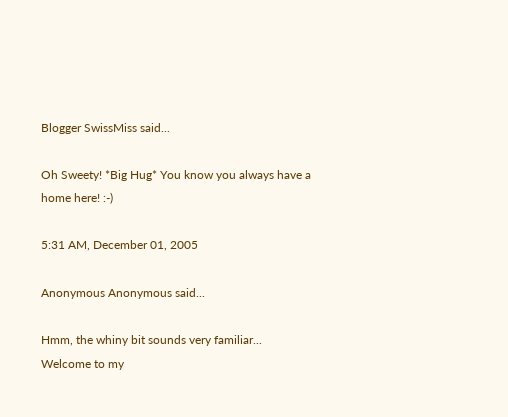Blogger SwissMiss said...

Oh Sweety! *Big Hug* You know you always have a home here! :-)

5:31 AM, December 01, 2005

Anonymous Anonymous said...

Hmm, the whiny bit sounds very familiar...
Welcome to my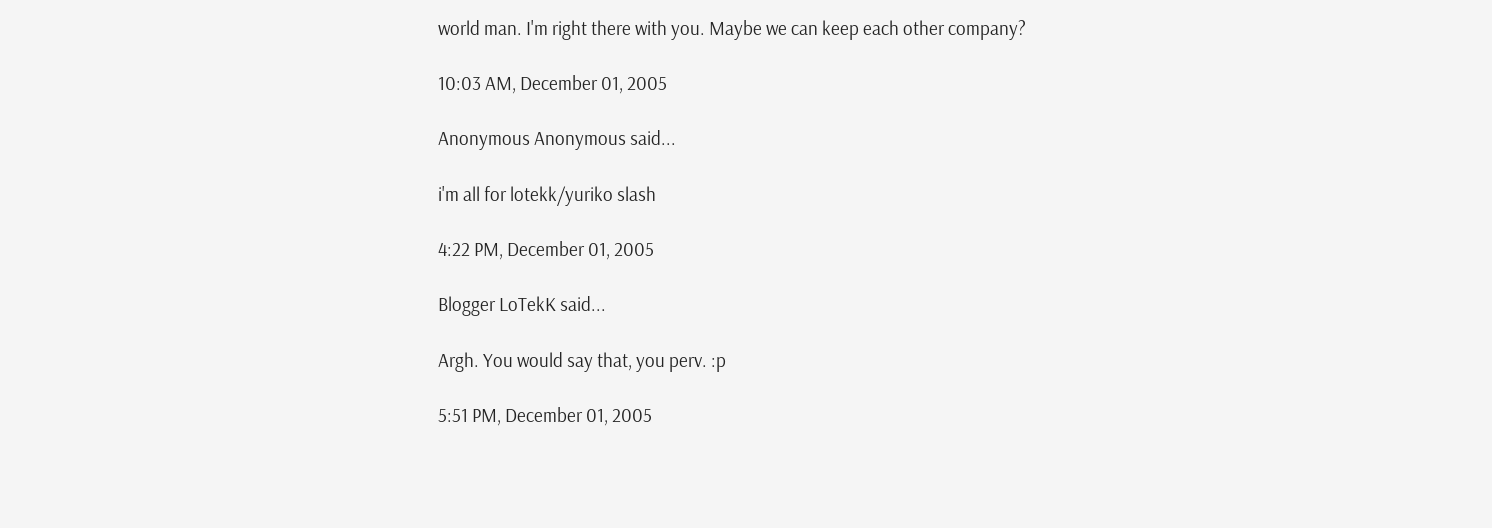world man. I'm right there with you. Maybe we can keep each other company?

10:03 AM, December 01, 2005

Anonymous Anonymous said...

i'm all for lotekk/yuriko slash

4:22 PM, December 01, 2005

Blogger LoTekK said...

Argh. You would say that, you perv. :p

5:51 PM, December 01, 2005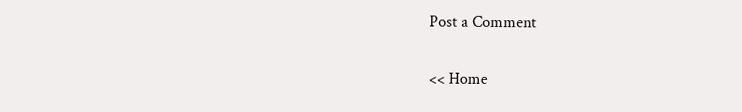Post a Comment

<< Home